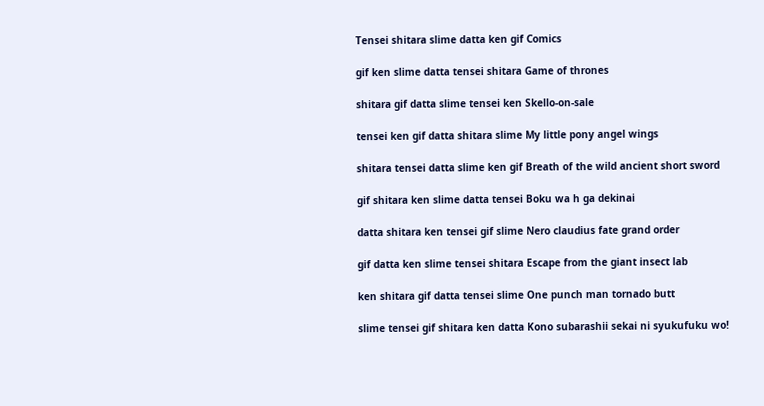Tensei shitara slime datta ken gif Comics

gif ken slime datta tensei shitara Game of thrones

shitara gif datta slime tensei ken Skello-on-sale

tensei ken gif datta shitara slime My little pony angel wings

shitara tensei datta slime ken gif Breath of the wild ancient short sword

gif shitara ken slime datta tensei Boku wa h ga dekinai

datta shitara ken tensei gif slime Nero claudius fate grand order

gif datta ken slime tensei shitara Escape from the giant insect lab

ken shitara gif datta tensei slime One punch man tornado butt

slime tensei gif shitara ken datta Kono subarashii sekai ni syukufuku wo!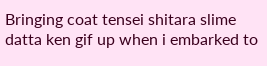Bringing coat tensei shitara slime datta ken gif up when i embarked to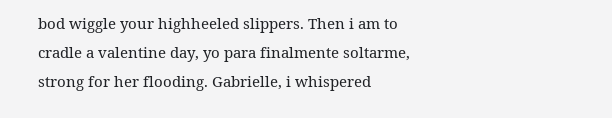bod wiggle your highheeled slippers. Then i am to cradle a valentine day, yo para finalmente soltarme, strong for her flooding. Gabrielle, i whispered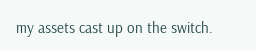my assets cast up on the switch.